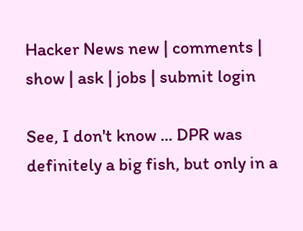Hacker News new | comments | show | ask | jobs | submit login

See, I don't know ... DPR was definitely a big fish, but only in a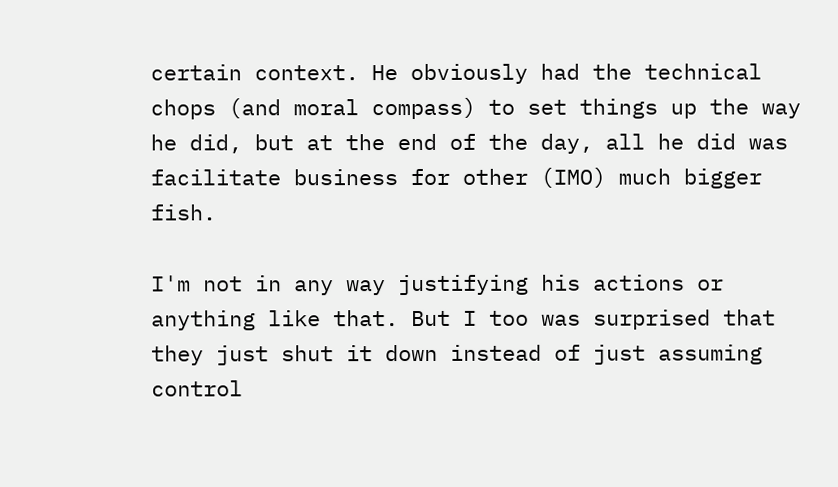certain context. He obviously had the technical chops (and moral compass) to set things up the way he did, but at the end of the day, all he did was facilitate business for other (IMO) much bigger fish.

I'm not in any way justifying his actions or anything like that. But I too was surprised that they just shut it down instead of just assuming control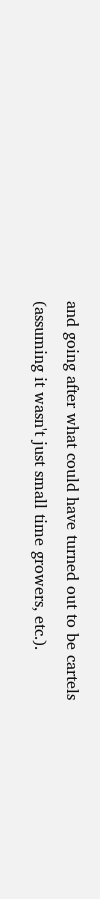and going after what could have turned out to be cartels (assuming it wasn't just small time growers, etc.).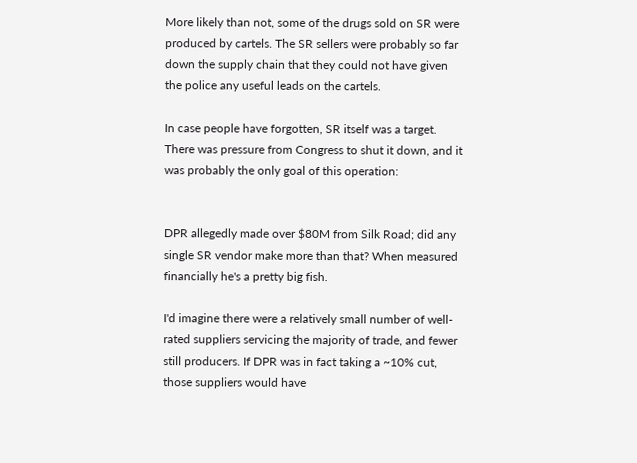More likely than not, some of the drugs sold on SR were produced by cartels. The SR sellers were probably so far down the supply chain that they could not have given the police any useful leads on the cartels.

In case people have forgotten, SR itself was a target. There was pressure from Congress to shut it down, and it was probably the only goal of this operation:


DPR allegedly made over $80M from Silk Road; did any single SR vendor make more than that? When measured financially he's a pretty big fish.

I'd imagine there were a relatively small number of well-rated suppliers servicing the majority of trade, and fewer still producers. If DPR was in fact taking a ~10% cut, those suppliers would have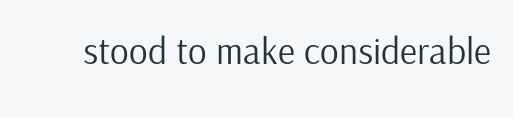stood to make considerable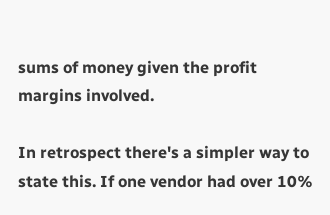sums of money given the profit margins involved.

In retrospect there's a simpler way to state this. If one vendor had over 10%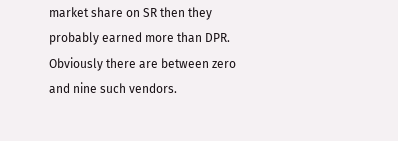market share on SR then they probably earned more than DPR. Obviously there are between zero and nine such vendors.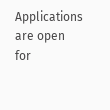Applications are open for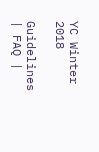YC Winter 2018

Guidelines | FAQ |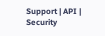Support | API | Security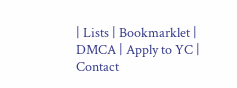| Lists | Bookmarklet | DMCA | Apply to YC | Contact